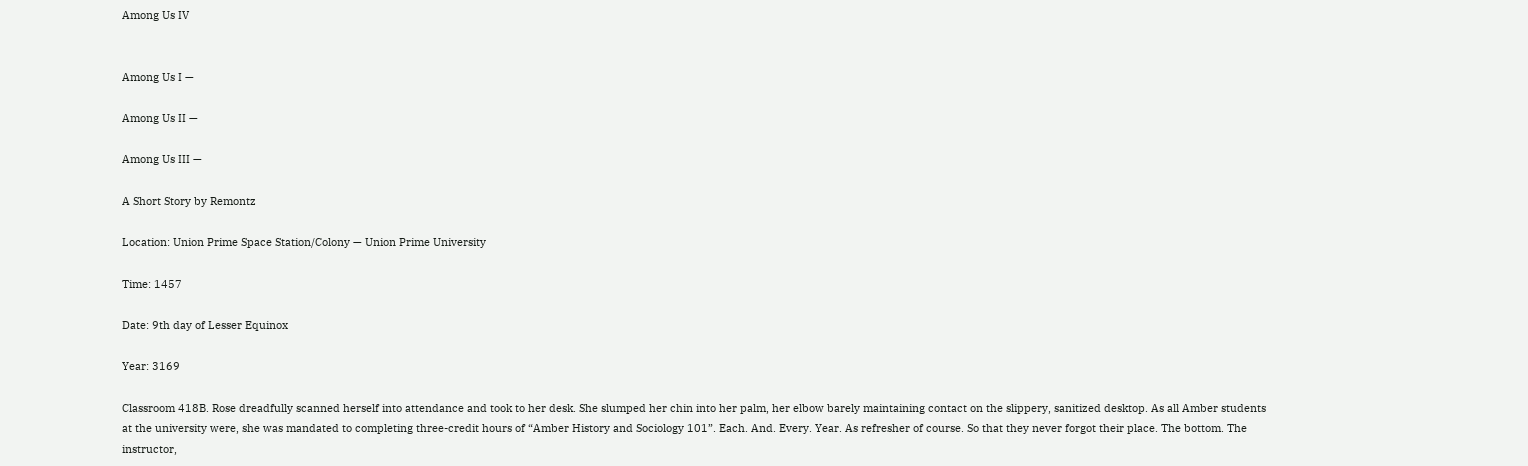Among Us IV


Among Us I —

Among Us II —

Among Us III —

A Short Story by Remontz

Location: Union Prime Space Station/Colony — Union Prime University

Time: 1457

Date: 9th day of Lesser Equinox

Year: 3169

Classroom 418B. Rose dreadfully scanned herself into attendance and took to her desk. She slumped her chin into her palm, her elbow barely maintaining contact on the slippery, sanitized desktop. As all Amber students at the university were, she was mandated to completing three-credit hours of “Amber History and Sociology 101”. Each. And. Every. Year. As refresher of course. So that they never forgot their place. The bottom. The instructor,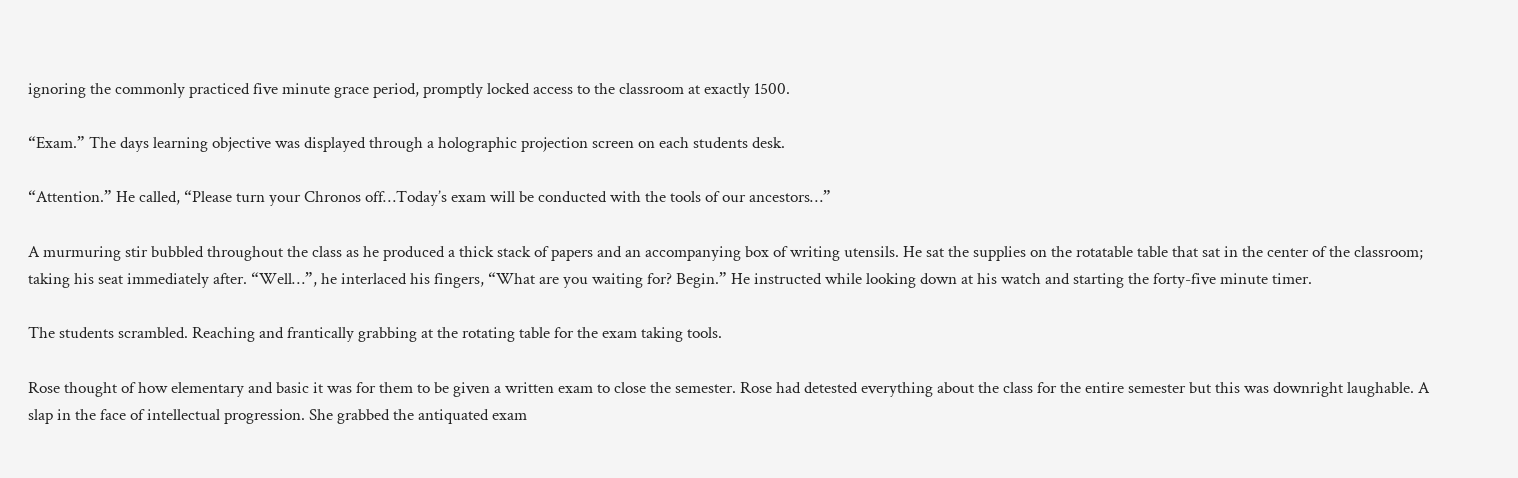ignoring the commonly practiced five minute grace period, promptly locked access to the classroom at exactly 1500.

“Exam.” The days learning objective was displayed through a holographic projection screen on each students desk.

“Attention.” He called, “Please turn your Chronos off…Today’s exam will be conducted with the tools of our ancestors…”

A murmuring stir bubbled throughout the class as he produced a thick stack of papers and an accompanying box of writing utensils. He sat the supplies on the rotatable table that sat in the center of the classroom; taking his seat immediately after. “Well…”, he interlaced his fingers, “What are you waiting for? Begin.” He instructed while looking down at his watch and starting the forty-five minute timer.

The students scrambled. Reaching and frantically grabbing at the rotating table for the exam taking tools.

Rose thought of how elementary and basic it was for them to be given a written exam to close the semester. Rose had detested everything about the class for the entire semester but this was downright laughable. A slap in the face of intellectual progression. She grabbed the antiquated exam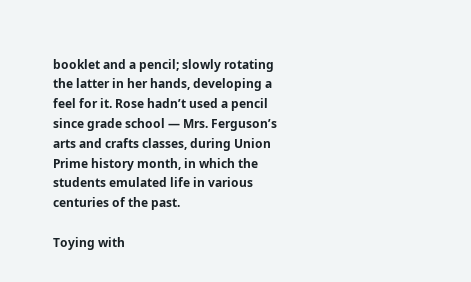booklet and a pencil; slowly rotating the latter in her hands, developing a feel for it. Rose hadn’t used a pencil since grade school — Mrs. Ferguson’s arts and crafts classes, during Union Prime history month, in which the students emulated life in various centuries of the past.

Toying with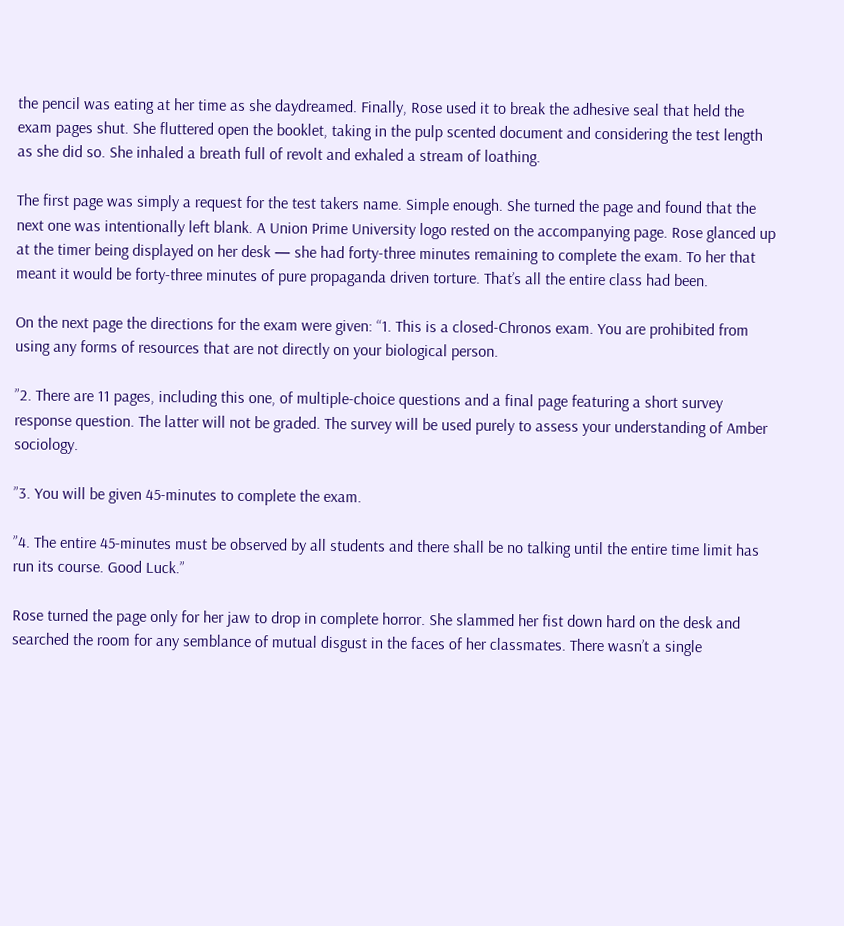the pencil was eating at her time as she daydreamed. Finally, Rose used it to break the adhesive seal that held the exam pages shut. She fluttered open the booklet, taking in the pulp scented document and considering the test length as she did so. She inhaled a breath full of revolt and exhaled a stream of loathing.

The first page was simply a request for the test takers name. Simple enough. She turned the page and found that the next one was intentionally left blank. A Union Prime University logo rested on the accompanying page. Rose glanced up at the timer being displayed on her desk — she had forty-three minutes remaining to complete the exam. To her that meant it would be forty-three minutes of pure propaganda driven torture. That’s all the entire class had been.

On the next page the directions for the exam were given: “1. This is a closed-Chronos exam. You are prohibited from using any forms of resources that are not directly on your biological person.

”2. There are 11 pages, including this one, of multiple-choice questions and a final page featuring a short survey response question. The latter will not be graded. The survey will be used purely to assess your understanding of Amber sociology.

”3. You will be given 45-minutes to complete the exam.

”4. The entire 45-minutes must be observed by all students and there shall be no talking until the entire time limit has run its course. Good Luck.”

Rose turned the page only for her jaw to drop in complete horror. She slammed her fist down hard on the desk and searched the room for any semblance of mutual disgust in the faces of her classmates. There wasn’t a single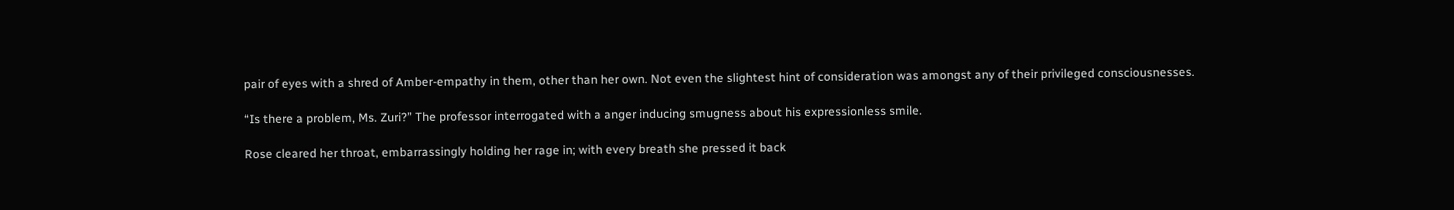pair of eyes with a shred of Amber-empathy in them, other than her own. Not even the slightest hint of consideration was amongst any of their privileged consciousnesses.

“Is there a problem, Ms. Zuri?” The professor interrogated with a anger inducing smugness about his expressionless smile.

Rose cleared her throat, embarrassingly holding her rage in; with every breath she pressed it back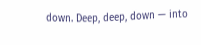down. Deep, deep, down — into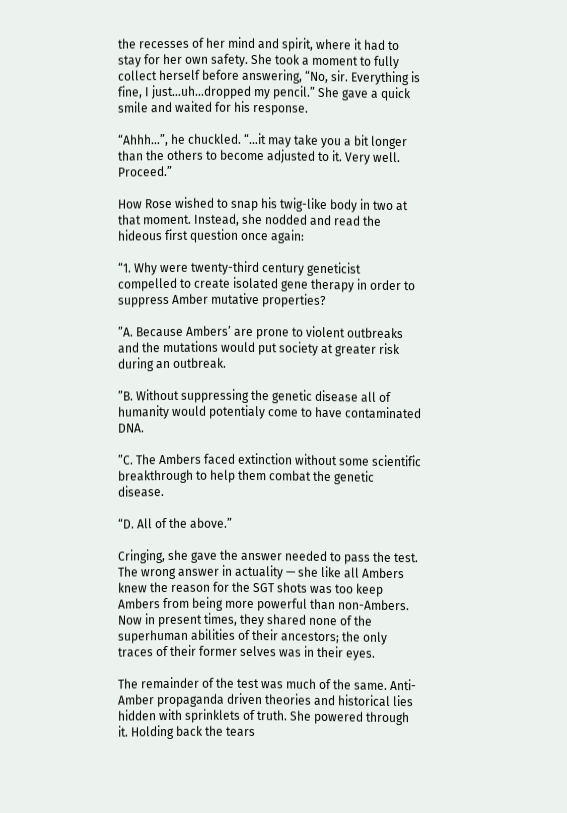the recesses of her mind and spirit, where it had to stay for her own safety. She took a moment to fully collect herself before answering, “No, sir. Everything is fine, I just…uh…dropped my pencil.” She gave a quick smile and waited for his response.

“Ahhh…”, he chuckled. “…it may take you a bit longer than the others to become adjusted to it. Very well. Proceed.”

How Rose wished to snap his twig-like body in two at that moment. Instead, she nodded and read the hideous first question once again:

“1. Why were twenty-third century geneticist compelled to create isolated gene therapy in order to suppress Amber mutative properties?

”A. Because Ambers’ are prone to violent outbreaks and the mutations would put society at greater risk during an outbreak.

”B. Without suppressing the genetic disease all of humanity would potentialy come to have contaminated DNA.

”C. The Ambers faced extinction without some scientific breakthrough to help them combat the genetic disease.

“D. All of the above.”

Cringing, she gave the answer needed to pass the test. The wrong answer in actuality — she like all Ambers knew the reason for the SGT shots was too keep Ambers from being more powerful than non-Ambers. Now in present times, they shared none of the superhuman abilities of their ancestors; the only traces of their former selves was in their eyes.

The remainder of the test was much of the same. Anti-Amber propaganda driven theories and historical lies hidden with sprinklets of truth. She powered through it. Holding back the tears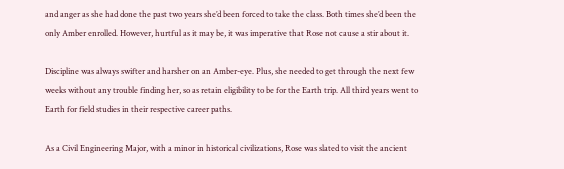and anger as she had done the past two years she’d been forced to take the class. Both times she’d been the only Amber enrolled. However, hurtful as it may be, it was imperative that Rose not cause a stir about it.

Discipline was always swifter and harsher on an Amber-eye. Plus, she needed to get through the next few weeks without any trouble finding her, so as retain eligibility to be for the Earth trip. All third years went to Earth for field studies in their respective career paths.

As a Civil Engineering Major, with a minor in historical civilizations, Rose was slated to visit the ancient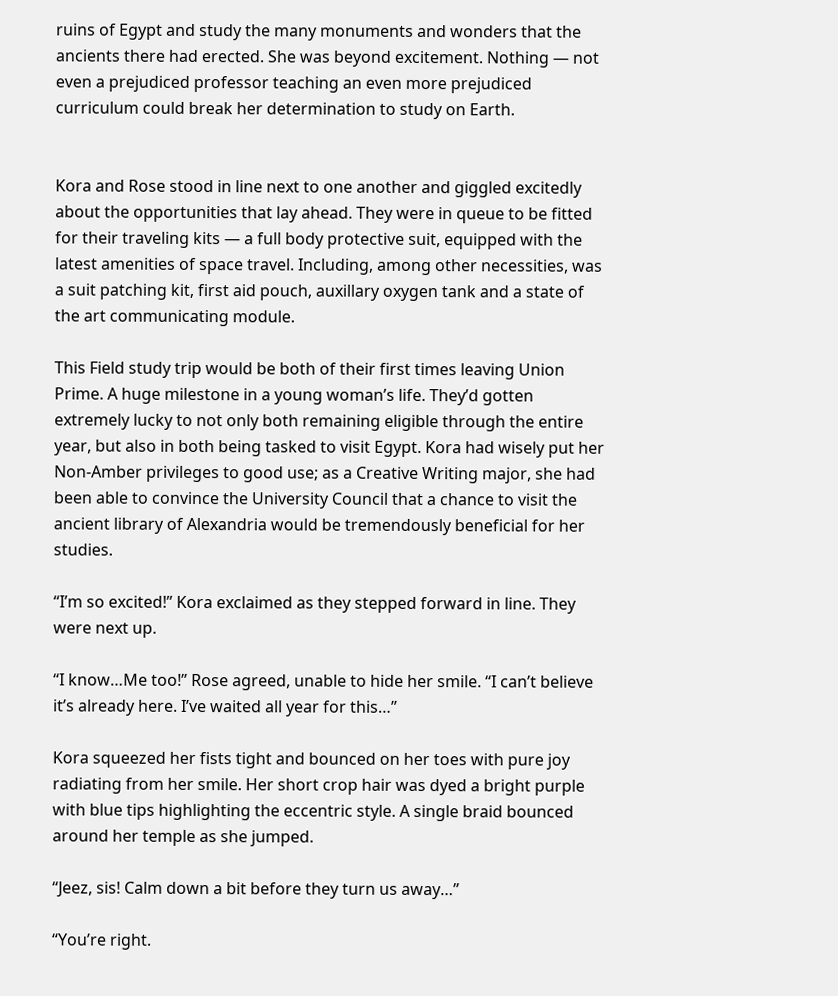ruins of Egypt and study the many monuments and wonders that the ancients there had erected. She was beyond excitement. Nothing — not even a prejudiced professor teaching an even more prejudiced curriculum could break her determination to study on Earth.


Kora and Rose stood in line next to one another and giggled excitedly about the opportunities that lay ahead. They were in queue to be fitted for their traveling kits — a full body protective suit, equipped with the latest amenities of space travel. Including, among other necessities, was a suit patching kit, first aid pouch, auxillary oxygen tank and a state of the art communicating module.

This Field study trip would be both of their first times leaving Union Prime. A huge milestone in a young woman’s life. They’d gotten extremely lucky to not only both remaining eligible through the entire year, but also in both being tasked to visit Egypt. Kora had wisely put her Non-Amber privileges to good use; as a Creative Writing major, she had been able to convince the University Council that a chance to visit the ancient library of Alexandria would be tremendously beneficial for her studies.

“I’m so excited!” Kora exclaimed as they stepped forward in line. They were next up.

“I know…Me too!” Rose agreed, unable to hide her smile. “I can’t believe it’s already here. I’ve waited all year for this…”

Kora squeezed her fists tight and bounced on her toes with pure joy radiating from her smile. Her short crop hair was dyed a bright purple with blue tips highlighting the eccentric style. A single braid bounced around her temple as she jumped.

“Jeez, sis! Calm down a bit before they turn us away…”

“You’re right.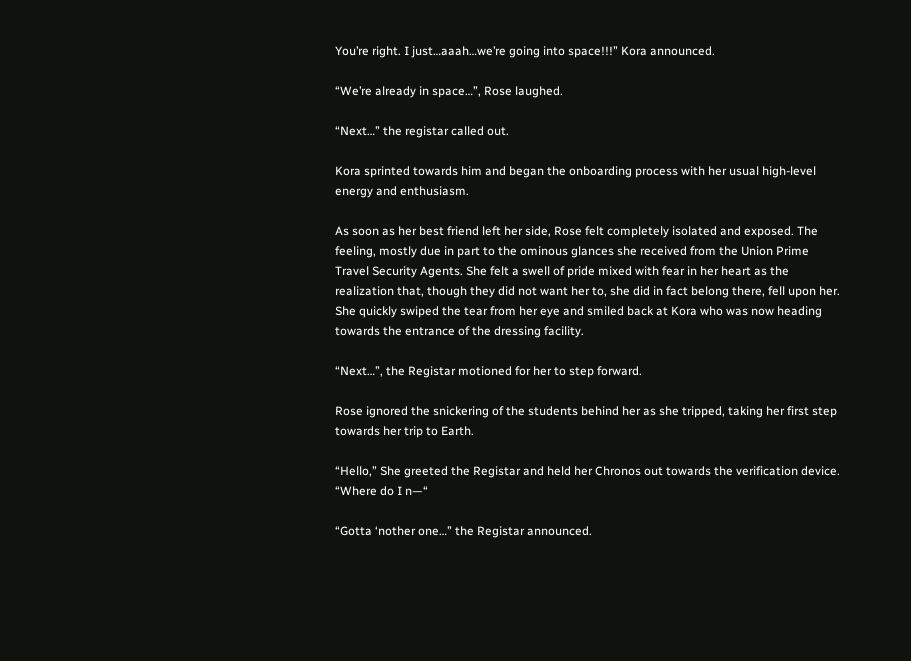You’re right. I just…aaah…we’re going into space!!!” Kora announced.

“We’re already in space…”, Rose laughed.

“Next…” the registar called out.

Kora sprinted towards him and began the onboarding process with her usual high-level energy and enthusiasm.

As soon as her best friend left her side, Rose felt completely isolated and exposed. The feeling, mostly due in part to the ominous glances she received from the Union Prime Travel Security Agents. She felt a swell of pride mixed with fear in her heart as the realization that, though they did not want her to, she did in fact belong there, fell upon her. She quickly swiped the tear from her eye and smiled back at Kora who was now heading towards the entrance of the dressing facility.

“Next…”, the Registar motioned for her to step forward.

Rose ignored the snickering of the students behind her as she tripped, taking her first step towards her trip to Earth.

“Hello,” She greeted the Registar and held her Chronos out towards the verification device. “Where do I n—“

“Gotta ‘nother one…” the Registar announced.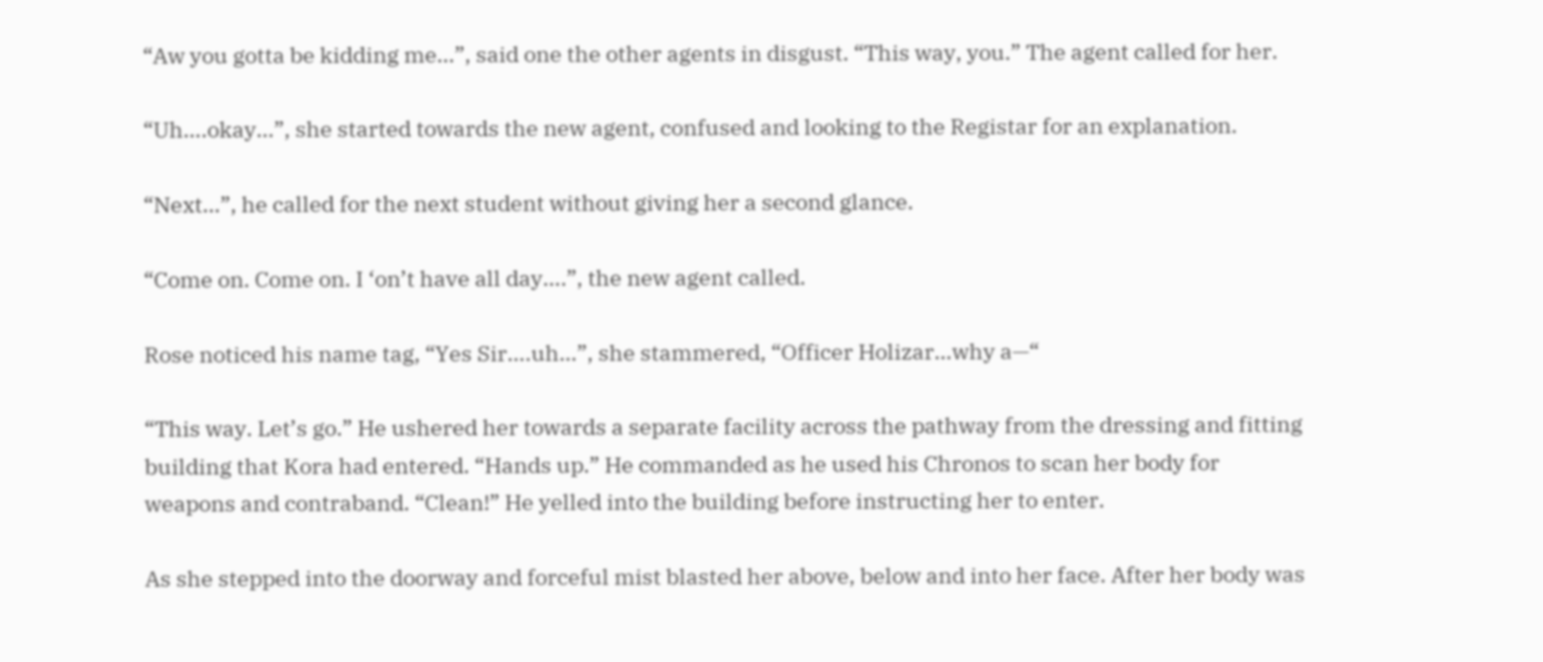“Aw you gotta be kidding me…”, said one the other agents in disgust. “This way, you.” The agent called for her.

“Uh….okay…”, she started towards the new agent, confused and looking to the Registar for an explanation.

“Next…”, he called for the next student without giving her a second glance.

“Come on. Come on. I ‘on’t have all day….”, the new agent called.

Rose noticed his name tag, “Yes Sir….uh…”, she stammered, “Officer Holizar…why a—“

“This way. Let’s go.” He ushered her towards a separate facility across the pathway from the dressing and fitting building that Kora had entered. “Hands up.” He commanded as he used his Chronos to scan her body for weapons and contraband. “Clean!” He yelled into the building before instructing her to enter.

As she stepped into the doorway and forceful mist blasted her above, below and into her face. After her body was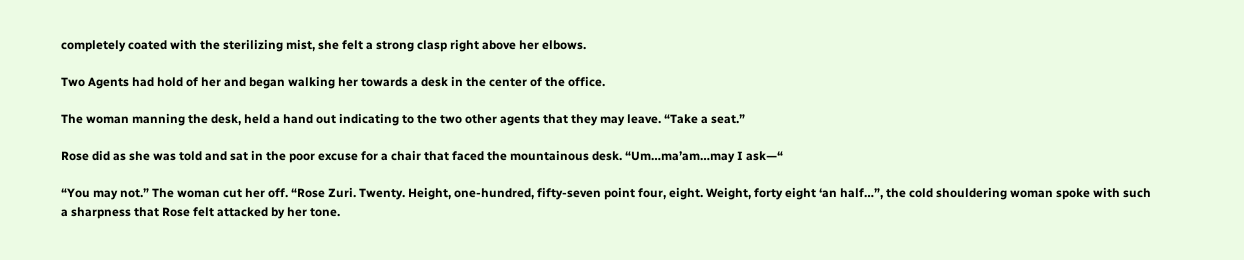completely coated with the sterilizing mist, she felt a strong clasp right above her elbows.

Two Agents had hold of her and began walking her towards a desk in the center of the office.

The woman manning the desk, held a hand out indicating to the two other agents that they may leave. “Take a seat.”

Rose did as she was told and sat in the poor excuse for a chair that faced the mountainous desk. “Um…ma’am…may I ask—“

“You may not.” The woman cut her off. “Rose Zuri. Twenty. Height, one-hundred, fifty-seven point four, eight. Weight, forty eight ‘an half…”, the cold shouldering woman spoke with such a sharpness that Rose felt attacked by her tone.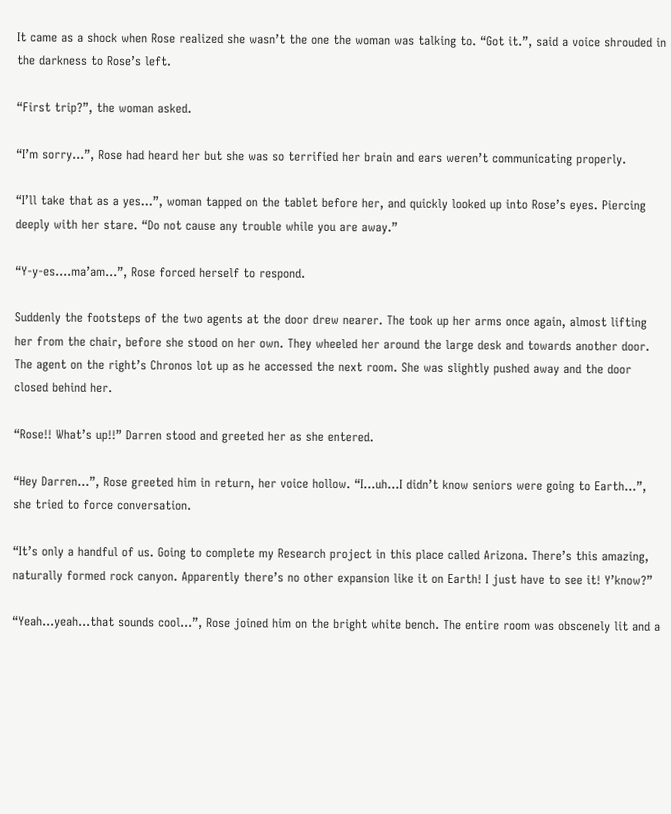It came as a shock when Rose realized she wasn’t the one the woman was talking to. “Got it.”, said a voice shrouded in the darkness to Rose’s left.

“First trip?”, the woman asked.

“I’m sorry…”, Rose had heard her but she was so terrified her brain and ears weren’t communicating properly.

“I’ll take that as a yes…”, woman tapped on the tablet before her, and quickly looked up into Rose’s eyes. Piercing deeply with her stare. “Do not cause any trouble while you are away.”

“Y-y-es….ma’am…”, Rose forced herself to respond.

Suddenly the footsteps of the two agents at the door drew nearer. The took up her arms once again, almost lifting her from the chair, before she stood on her own. They wheeled her around the large desk and towards another door. The agent on the right’s Chronos lot up as he accessed the next room. She was slightly pushed away and the door closed behind her.

“Rose!! What’s up!!” Darren stood and greeted her as she entered.

“Hey Darren…”, Rose greeted him in return, her voice hollow. “I…uh…I didn’t know seniors were going to Earth…”, she tried to force conversation.

“It’s only a handful of us. Going to complete my Research project in this place called Arizona. There’s this amazing, naturally formed rock canyon. Apparently there’s no other expansion like it on Earth! I just have to see it! Y’know?”

“Yeah…yeah…that sounds cool…”, Rose joined him on the bright white bench. The entire room was obscenely lit and a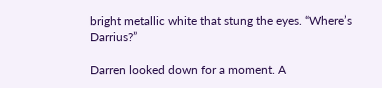bright metallic white that stung the eyes. “Where’s Darrius?”

Darren looked down for a moment. A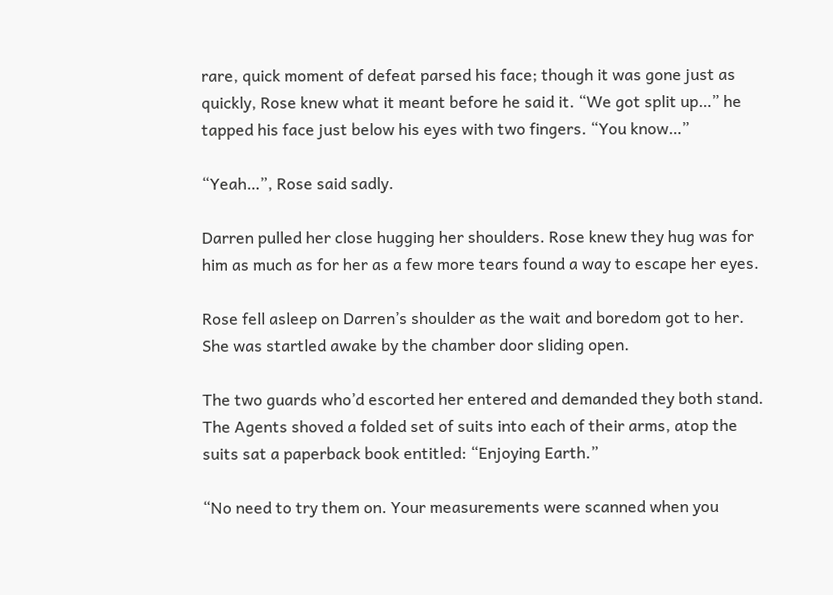rare, quick moment of defeat parsed his face; though it was gone just as quickly, Rose knew what it meant before he said it. “We got split up…” he tapped his face just below his eyes with two fingers. “You know…”

“Yeah…”, Rose said sadly.

Darren pulled her close hugging her shoulders. Rose knew they hug was for him as much as for her as a few more tears found a way to escape her eyes.

Rose fell asleep on Darren’s shoulder as the wait and boredom got to her. She was startled awake by the chamber door sliding open.

The two guards who’d escorted her entered and demanded they both stand. The Agents shoved a folded set of suits into each of their arms, atop the suits sat a paperback book entitled: “Enjoying Earth.”

“No need to try them on. Your measurements were scanned when you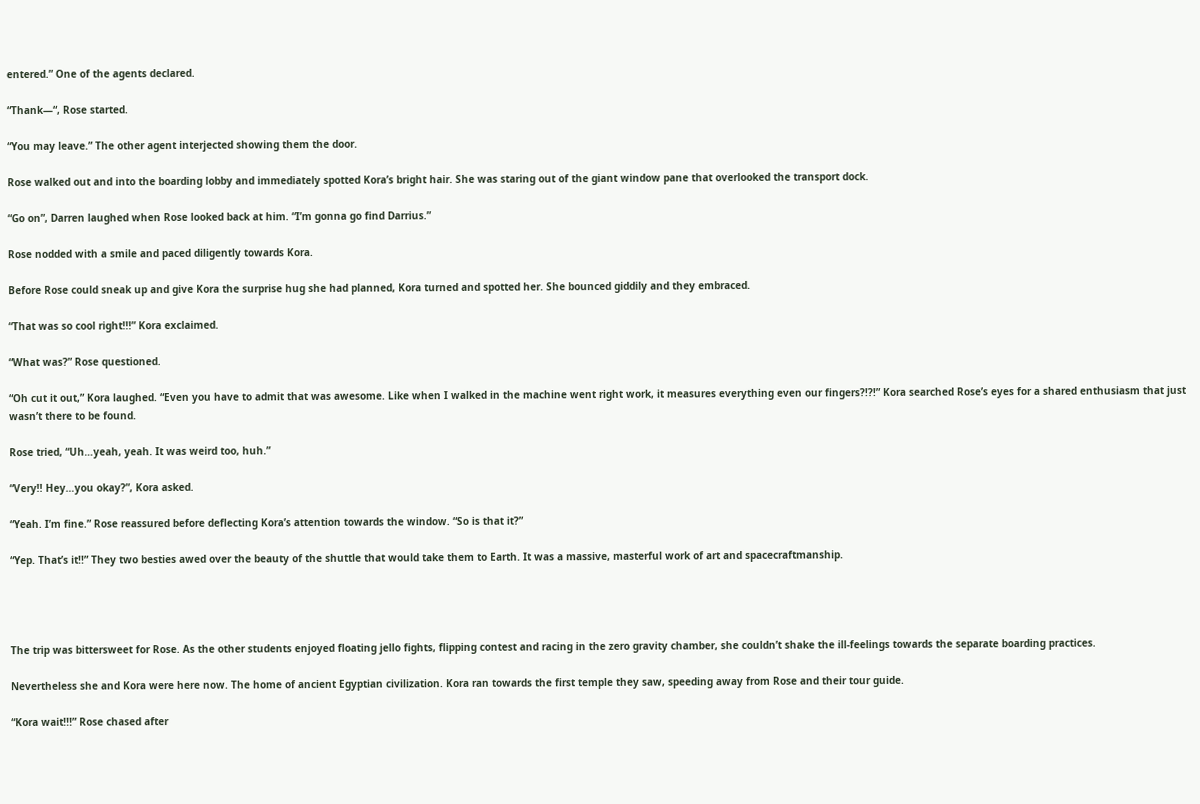entered.” One of the agents declared.

“Thank—“, Rose started.

“You may leave.” The other agent interjected showing them the door.

Rose walked out and into the boarding lobby and immediately spotted Kora’s bright hair. She was staring out of the giant window pane that overlooked the transport dock.

“Go on”, Darren laughed when Rose looked back at him. “I’m gonna go find Darrius.”

Rose nodded with a smile and paced diligently towards Kora.

Before Rose could sneak up and give Kora the surprise hug she had planned, Kora turned and spotted her. She bounced giddily and they embraced.

“That was so cool right!!!” Kora exclaimed.

“What was?” Rose questioned.

“Oh cut it out,” Kora laughed. “Even you have to admit that was awesome. Like when I walked in the machine went right work, it measures everything even our fingers?!?!” Kora searched Rose’s eyes for a shared enthusiasm that just wasn’t there to be found.

Rose tried, “Uh…yeah, yeah. It was weird too, huh.”

“Very!! Hey…you okay?”, Kora asked.

“Yeah. I’m fine.” Rose reassured before deflecting Kora’s attention towards the window. “So is that it?”

“Yep. That’s it!!” They two besties awed over the beauty of the shuttle that would take them to Earth. It was a massive, masterful work of art and spacecraftmanship.




The trip was bittersweet for Rose. As the other students enjoyed floating jello fights, flipping contest and racing in the zero gravity chamber, she couldn’t shake the ill-feelings towards the separate boarding practices.

Nevertheless she and Kora were here now. The home of ancient Egyptian civilization. Kora ran towards the first temple they saw, speeding away from Rose and their tour guide.

“Kora wait!!!” Rose chased after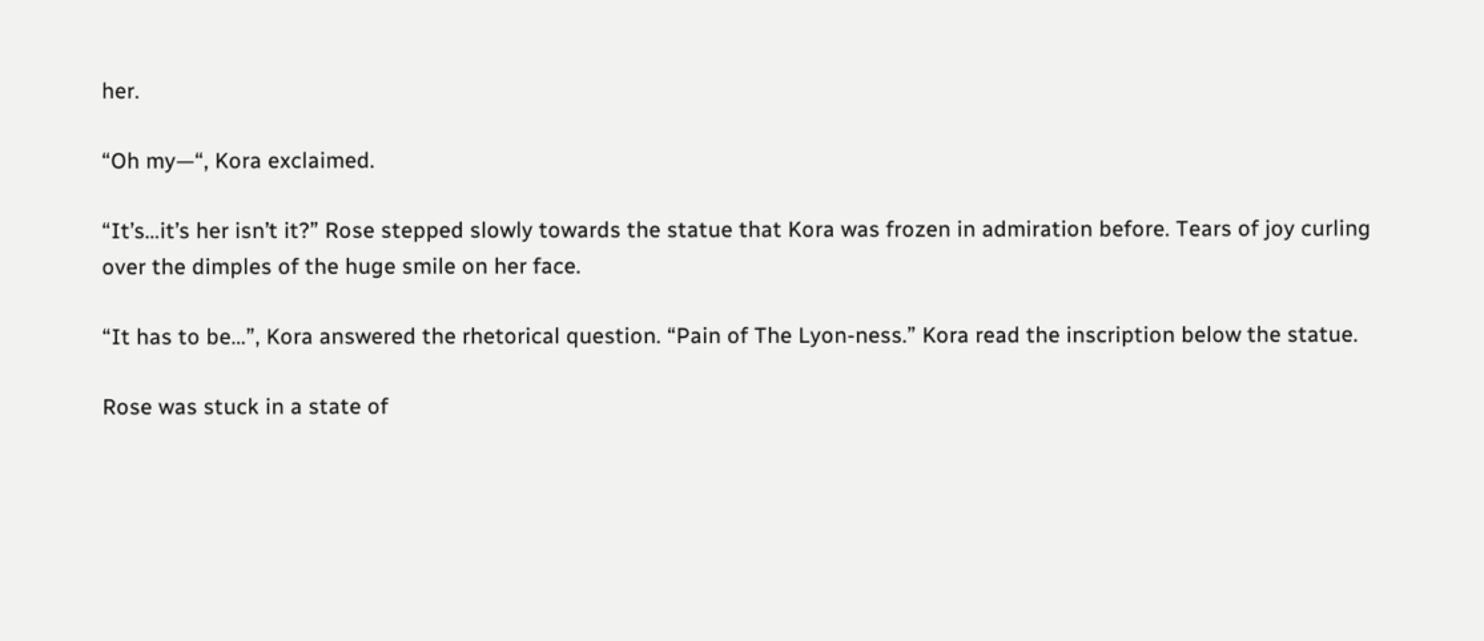her.

“Oh my—“, Kora exclaimed.

“It’s…it’s her isn’t it?” Rose stepped slowly towards the statue that Kora was frozen in admiration before. Tears of joy curling over the dimples of the huge smile on her face.

“It has to be…”, Kora answered the rhetorical question. “Pain of The Lyon-ness.” Kora read the inscription below the statue.

Rose was stuck in a state of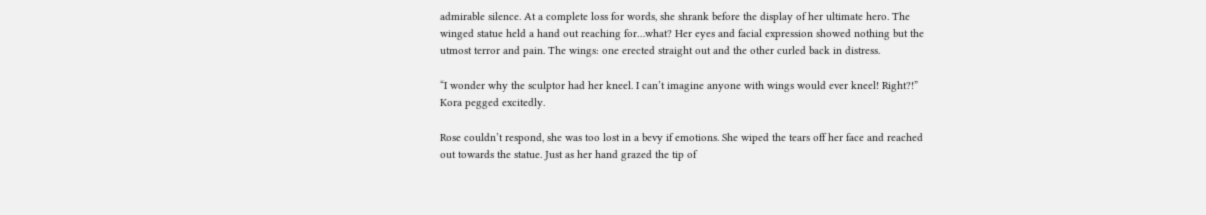admirable silence. At a complete loss for words, she shrank before the display of her ultimate hero. The winged statue held a hand out reaching for…what? Her eyes and facial expression showed nothing but the utmost terror and pain. The wings: one erected straight out and the other curled back in distress.

“I wonder why the sculptor had her kneel. I can’t imagine anyone with wings would ever kneel! Right?!” Kora pegged excitedly.

Rose couldn’t respond, she was too lost in a bevy if emotions. She wiped the tears off her face and reached out towards the statue. Just as her hand grazed the tip of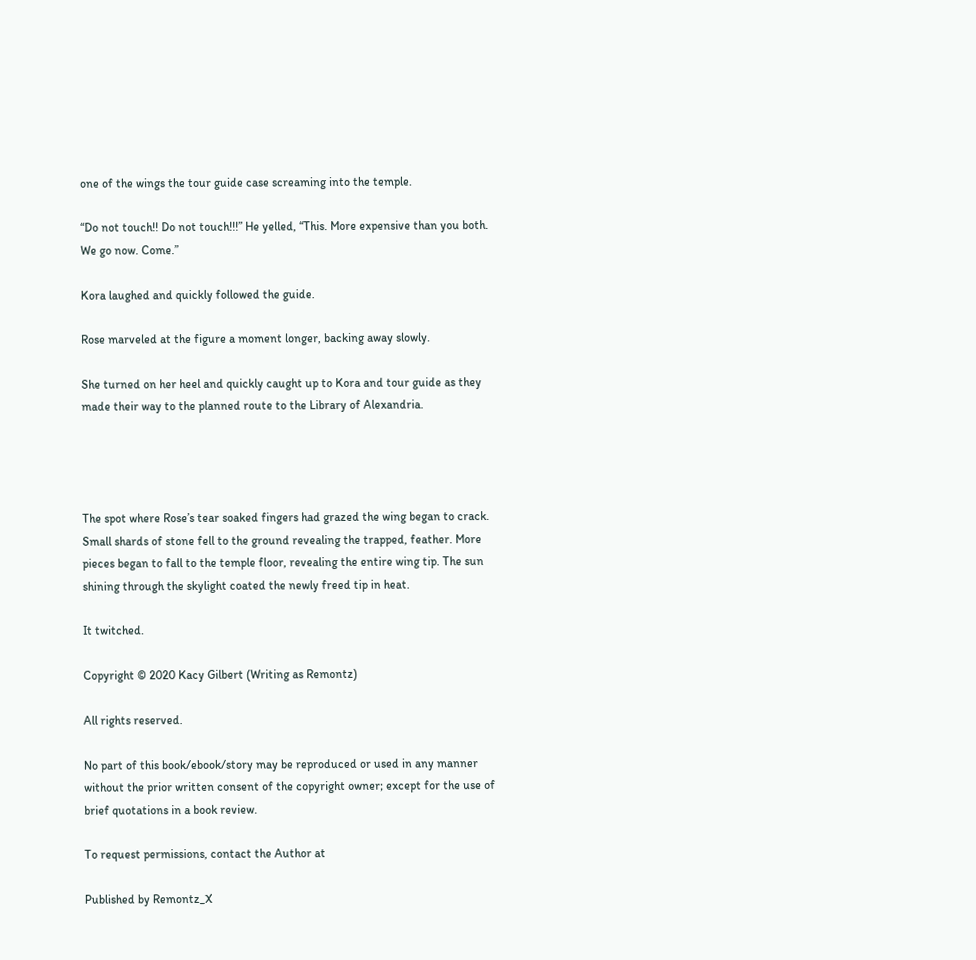one of the wings the tour guide case screaming into the temple.

“Do not touch!! Do not touch!!!” He yelled, “This. More expensive than you both. We go now. Come.”

Kora laughed and quickly followed the guide.

Rose marveled at the figure a moment longer, backing away slowly.

She turned on her heel and quickly caught up to Kora and tour guide as they made their way to the planned route to the Library of Alexandria.




The spot where Rose’s tear soaked fingers had grazed the wing began to crack. Small shards of stone fell to the ground revealing the trapped, feather. More pieces began to fall to the temple floor, revealing the entire wing tip. The sun shining through the skylight coated the newly freed tip in heat.

It twitched.

Copyright © 2020 Kacy Gilbert (Writing as Remontz)

All rights reserved.

No part of this book/ebook/story may be reproduced or used in any manner without the prior written consent of the copyright owner; except for the use of brief quotations in a book review.

To request permissions, contact the Author at

Published by Remontz_X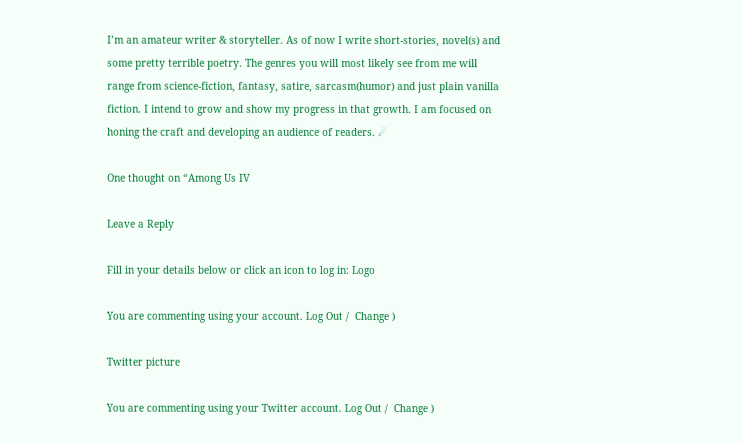I’m an amateur writer & storyteller. As of now I write short-stories, novel(s) and some pretty terrible poetry. The genres you will most likely see from me will range from science-fiction, fantasy, satire, sarcasm(humor) and just plain vanilla fiction. I intend to grow and show my progress in that growth. I am focused on honing the craft and developing an audience of readers. ☄

One thought on “Among Us IV

Leave a Reply

Fill in your details below or click an icon to log in: Logo

You are commenting using your account. Log Out /  Change )

Twitter picture

You are commenting using your Twitter account. Log Out /  Change )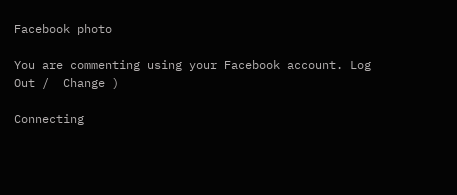Facebook photo

You are commenting using your Facebook account. Log Out /  Change )

Connecting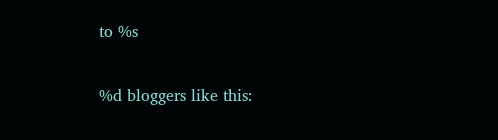to %s

%d bloggers like this: